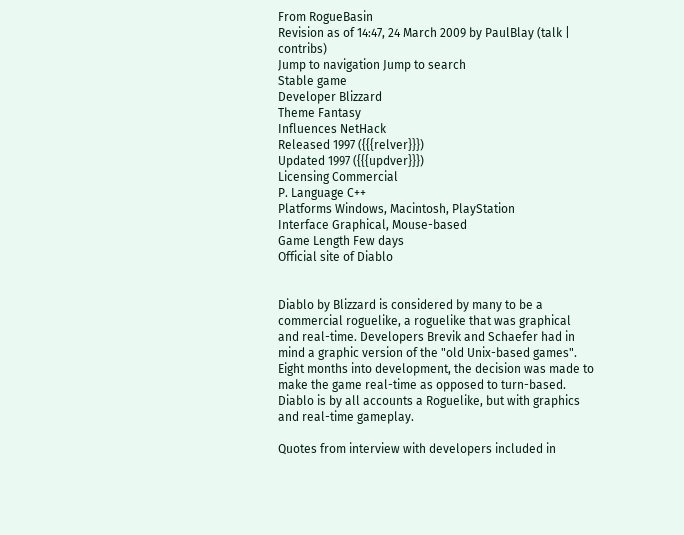From RogueBasin
Revision as of 14:47, 24 March 2009 by PaulBlay (talk | contribs)
Jump to navigation Jump to search
Stable game
Developer Blizzard
Theme Fantasy
Influences NetHack
Released 1997 ({{{relver}}})
Updated 1997 ({{{updver}}})
Licensing Commercial
P. Language C++
Platforms Windows, Macintosh, PlayStation
Interface Graphical, Mouse-based
Game Length Few days
Official site of Diablo


Diablo by Blizzard is considered by many to be a commercial roguelike, a roguelike that was graphical and real-time. Developers Brevik and Schaefer had in mind a graphic version of the "old Unix-based games". Eight months into development, the decision was made to make the game real-time as opposed to turn-based. Diablo is by all accounts a Roguelike, but with graphics and real-time gameplay.

Quotes from interview with developers included in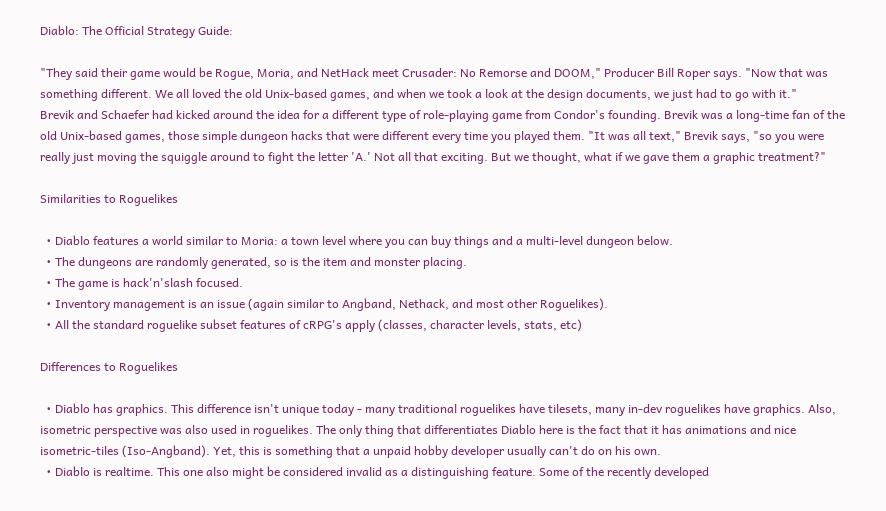Diablo: The Official Strategy Guide:

"They said their game would be Rogue, Moria, and NetHack meet Crusader: No Remorse and DOOM," Producer Bill Roper says. "Now that was something different. We all loved the old Unix-based games, and when we took a look at the design documents, we just had to go with it."
Brevik and Schaefer had kicked around the idea for a different type of role-playing game from Condor's founding. Brevik was a long-time fan of the old Unix-based games, those simple dungeon hacks that were different every time you played them. "It was all text," Brevik says, "so you were really just moving the squiggle around to fight the letter 'A.' Not all that exciting. But we thought, what if we gave them a graphic treatment?"

Similarities to Roguelikes

  • Diablo features a world similar to Moria: a town level where you can buy things and a multi-level dungeon below.
  • The dungeons are randomly generated, so is the item and monster placing.
  • The game is hack'n'slash focused.
  • Inventory management is an issue (again similar to Angband, Nethack, and most other Roguelikes).
  • All the standard roguelike subset features of cRPG's apply (classes, character levels, stats, etc)

Differences to Roguelikes

  • Diablo has graphics. This difference isn't unique today - many traditional roguelikes have tilesets, many in-dev roguelikes have graphics. Also, isometric perspective was also used in roguelikes. The only thing that differentiates Diablo here is the fact that it has animations and nice isometric-tiles (Iso-Angband). Yet, this is something that a unpaid hobby developer usually can't do on his own.
  • Diablo is realtime. This one also might be considered invalid as a distinguishing feature. Some of the recently developed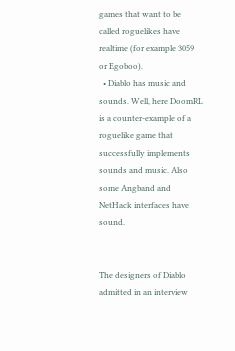games that want to be called roguelikes have realtime (for example 3059 or Egoboo).
  • Diablo has music and sounds. Well, here DoomRL is a counter-example of a roguelike game that successfully implements sounds and music. Also some Angband and NetHack interfaces have sound.


The designers of Diablo admitted in an interview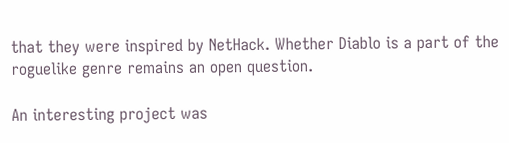that they were inspired by NetHack. Whether Diablo is a part of the roguelike genre remains an open question.

An interesting project was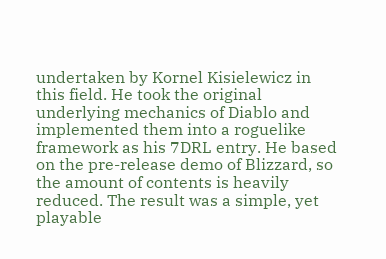undertaken by Kornel Kisielewicz in this field. He took the original underlying mechanics of Diablo and implemented them into a roguelike framework as his 7DRL entry. He based on the pre-release demo of Blizzard, so the amount of contents is heavily reduced. The result was a simple, yet playable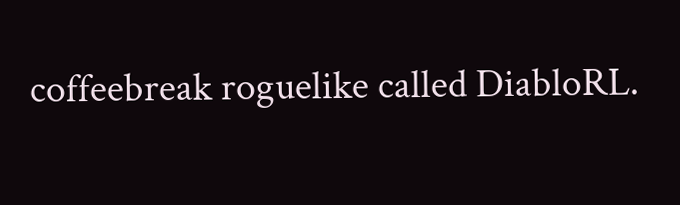coffeebreak roguelike called DiabloRL.